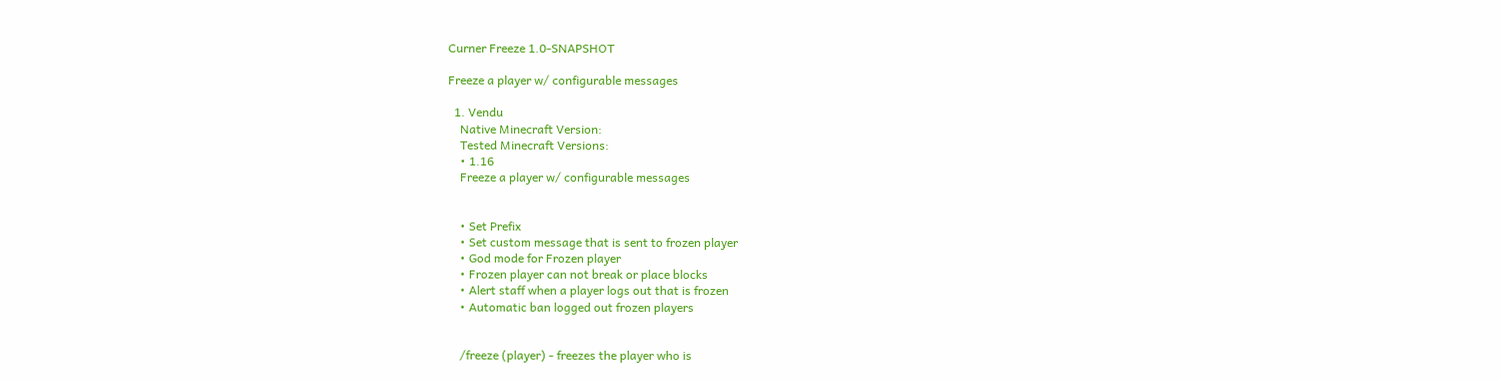Curner Freeze 1.0-SNAPSHOT

Freeze a player w/ configurable messages

  1. Vendu
    Native Minecraft Version:
    Tested Minecraft Versions:
    • 1.16
    Freeze a player w/ configurable messages


    • Set Prefix
    • Set custom message that is sent to frozen player
    • God mode for Frozen player
    • Frozen player can not break or place blocks
    • Alert staff when a player logs out that is frozen
    • Automatic ban logged out frozen players


    /freeze (player) - freezes the player who is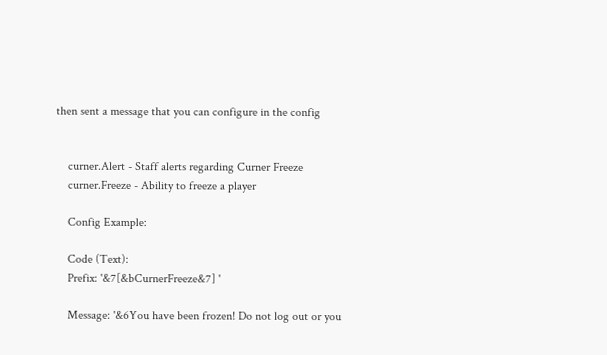then sent a message that you can configure in the config


    curner.Alert - Staff alerts regarding Curner Freeze
    curner.Freeze - Ability to freeze a player

    Config Example:

    Code (Text):
    Prefix: '&7[&bCurnerFreeze&7] '

    Message: '&6You have been frozen! Do not log out or you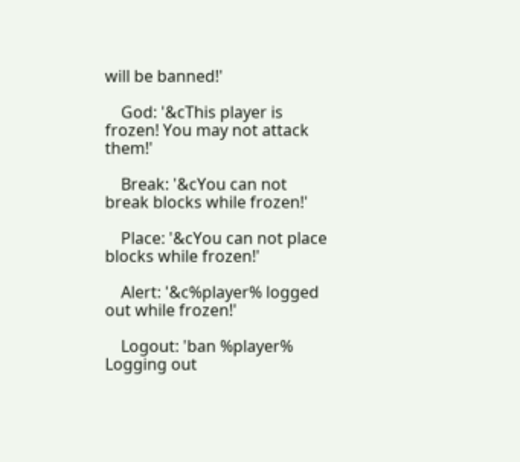will be banned!'

    God: '&cThis player is frozen! You may not attack them!'

    Break: '&cYou can not break blocks while frozen!'

    Place: '&cYou can not place blocks while frozen!'

    Alert: '&c%player% logged out while frozen!'

    Logout: 'ban %player% Logging out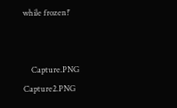while frozen!'


    Capture.PNG Capture2.PNG